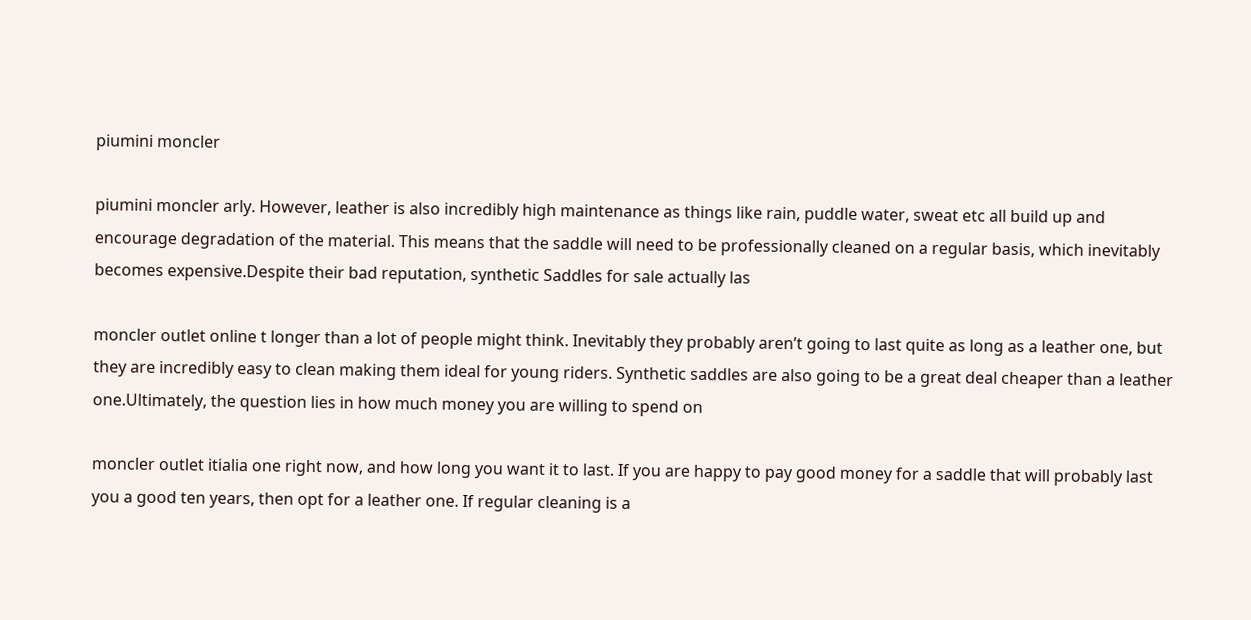piumini moncler

piumini moncler arly. However, leather is also incredibly high maintenance as things like rain, puddle water, sweat etc all build up and encourage degradation of the material. This means that the saddle will need to be professionally cleaned on a regular basis, which inevitably becomes expensive.Despite their bad reputation, synthetic Saddles for sale actually las

moncler outlet online t longer than a lot of people might think. Inevitably they probably aren’t going to last quite as long as a leather one, but they are incredibly easy to clean making them ideal for young riders. Synthetic saddles are also going to be a great deal cheaper than a leather one.Ultimately, the question lies in how much money you are willing to spend on

moncler outlet itialia one right now, and how long you want it to last. If you are happy to pay good money for a saddle that will probably last you a good ten years, then opt for a leather one. If regular cleaning is a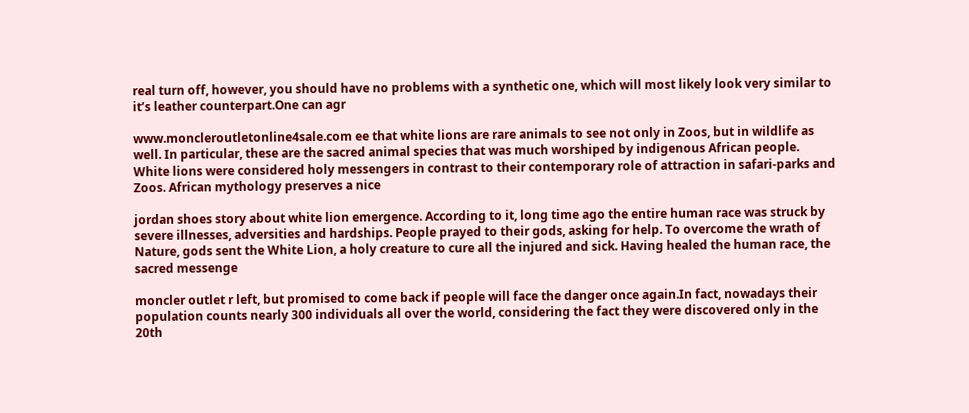real turn off, however, you should have no problems with a synthetic one, which will most likely look very similar to it’s leather counterpart.One can agr

www.moncleroutletonline4sale.com ee that white lions are rare animals to see not only in Zoos, but in wildlife as well. In particular, these are the sacred animal species that was much worshiped by indigenous African people. White lions were considered holy messengers in contrast to their contemporary role of attraction in safari-parks and Zoos. African mythology preserves a nice

jordan shoes story about white lion emergence. According to it, long time ago the entire human race was struck by severe illnesses, adversities and hardships. People prayed to their gods, asking for help. To overcome the wrath of Nature, gods sent the White Lion, a holy creature to cure all the injured and sick. Having healed the human race, the sacred messenge

moncler outlet r left, but promised to come back if people will face the danger once again.In fact, nowadays their population counts nearly 300 individuals all over the world, considering the fact they were discovered only in the 20th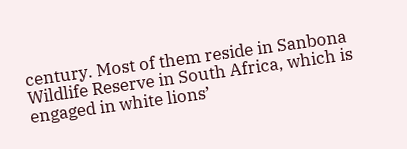century. Most of them reside in Sanbona Wildlife Reserve in South Africa, which is engaged in white lions’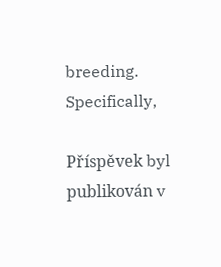breeding. Specifically,

Příspěvek byl publikován v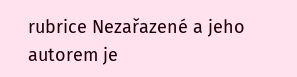rubrice Nezařazené a jeho autorem je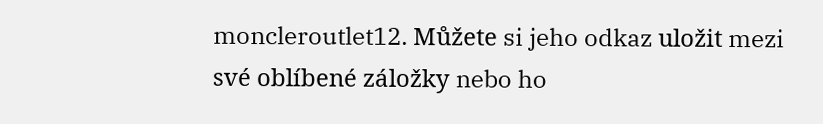moncleroutlet12. Můžete si jeho odkaz uložit mezi své oblíbené záložky nebo ho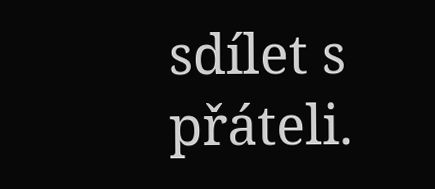sdílet s přáteli.